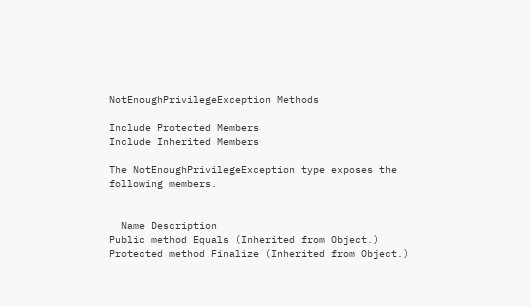NotEnoughPrivilegeException Methods

Include Protected Members
Include Inherited Members

The NotEnoughPrivilegeException type exposes the following members.


  Name Description
Public method Equals (Inherited from Object.)
Protected method Finalize (Inherited from Object.)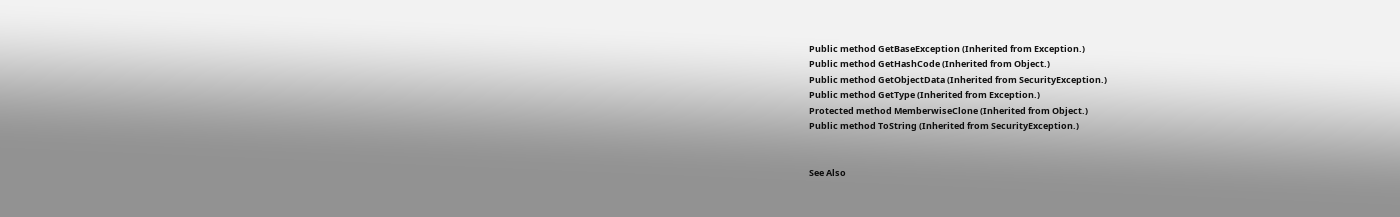Public method GetBaseException (Inherited from Exception.)
Public method GetHashCode (Inherited from Object.)
Public method GetObjectData (Inherited from SecurityException.)
Public method GetType (Inherited from Exception.)
Protected method MemberwiseClone (Inherited from Object.)
Public method ToString (Inherited from SecurityException.)


See Also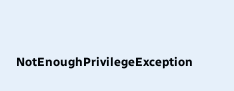NotEnoughPrivilegeException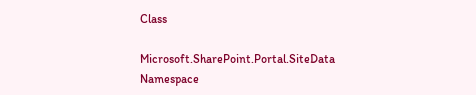Class

Microsoft.SharePoint.Portal.SiteData Namespace